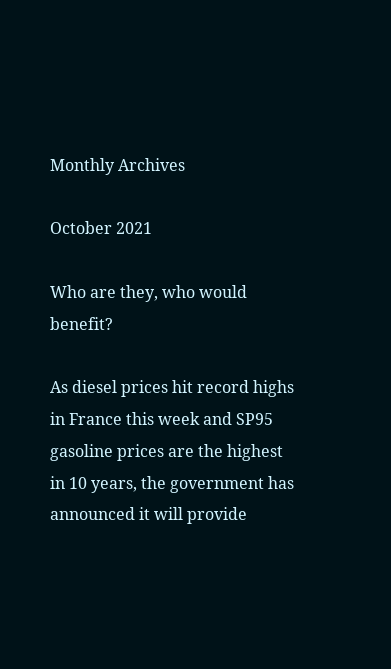Monthly Archives

October 2021

Who are they, who would benefit?

As diesel prices hit record highs in France this week and SP95 gasoline prices are the highest in 10 years, the government has announced it will provide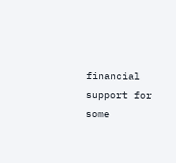financial support for some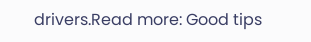drivers.Read more: Good tips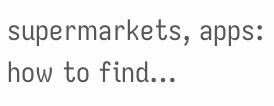supermarkets, apps: how to find…